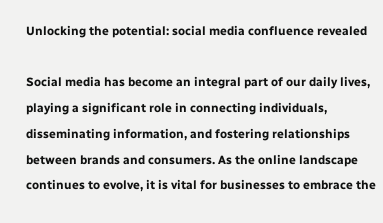Unlocking the potential: social media confluence revealed

Social media has become an integral part of our daily lives, playing a significant role in connecting individuals, disseminating information, and fostering relationships between brands and consumers. As the online landscape continues to evolve, it is vital for businesses to embrace the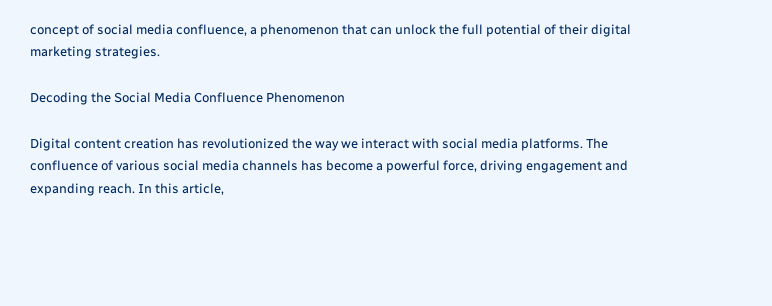concept of social media confluence, a phenomenon that can unlock the full potential of their digital marketing strategies.

Decoding the Social Media Confluence Phenomenon

Digital content creation has revolutionized the way we interact with social media platforms. The confluence of various social media channels has become a powerful force, driving engagement and expanding reach. In this article,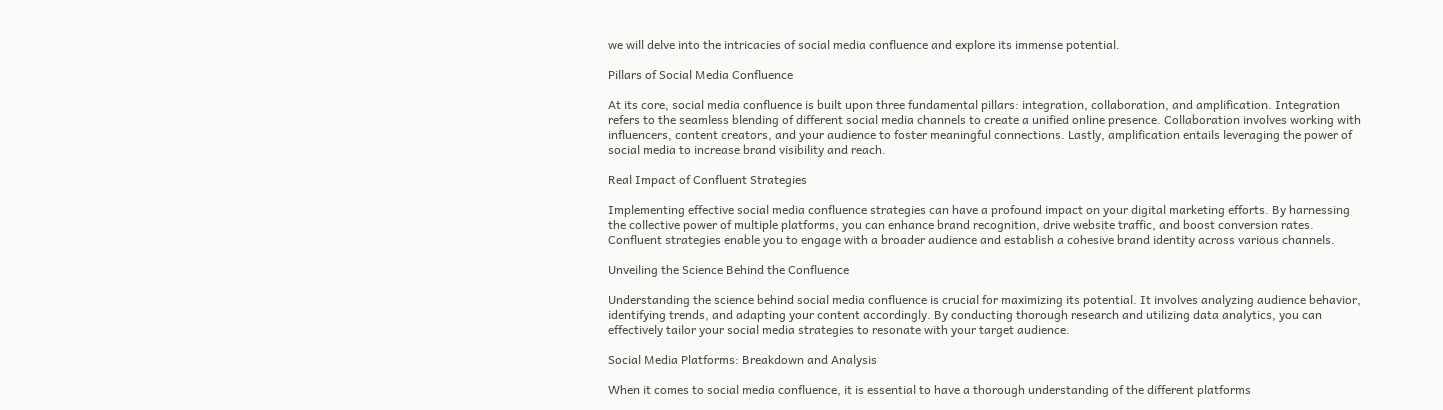we will delve into the intricacies of social media confluence and explore its immense potential.

Pillars of Social Media Confluence

At its core, social media confluence is built upon three fundamental pillars: integration, collaboration, and amplification. Integration refers to the seamless blending of different social media channels to create a unified online presence. Collaboration involves working with influencers, content creators, and your audience to foster meaningful connections. Lastly, amplification entails leveraging the power of social media to increase brand visibility and reach.

Real Impact of Confluent Strategies

Implementing effective social media confluence strategies can have a profound impact on your digital marketing efforts. By harnessing the collective power of multiple platforms, you can enhance brand recognition, drive website traffic, and boost conversion rates. Confluent strategies enable you to engage with a broader audience and establish a cohesive brand identity across various channels.

Unveiling the Science Behind the Confluence

Understanding the science behind social media confluence is crucial for maximizing its potential. It involves analyzing audience behavior, identifying trends, and adapting your content accordingly. By conducting thorough research and utilizing data analytics, you can effectively tailor your social media strategies to resonate with your target audience.

Social Media Platforms: Breakdown and Analysis

When it comes to social media confluence, it is essential to have a thorough understanding of the different platforms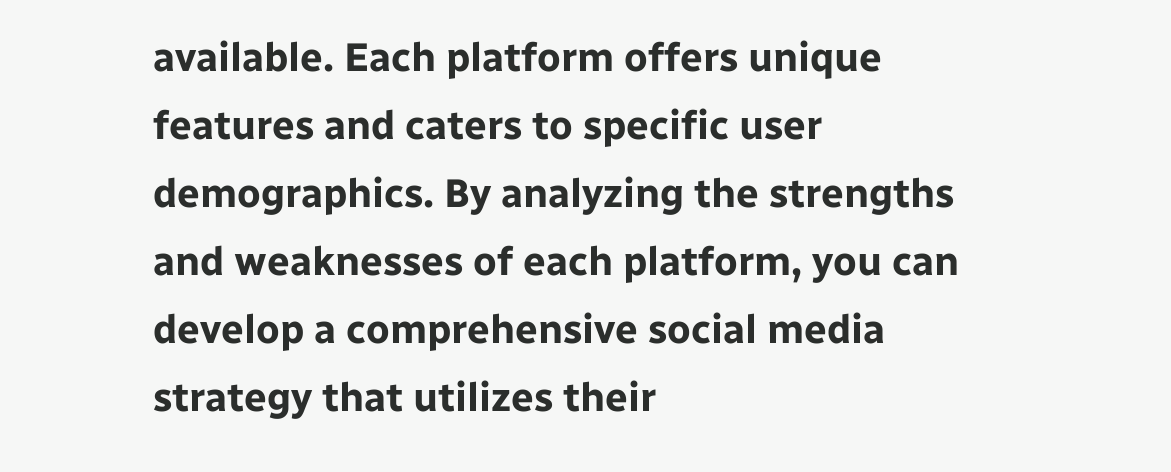available. Each platform offers unique features and caters to specific user demographics. By analyzing the strengths and weaknesses of each platform, you can develop a comprehensive social media strategy that utilizes their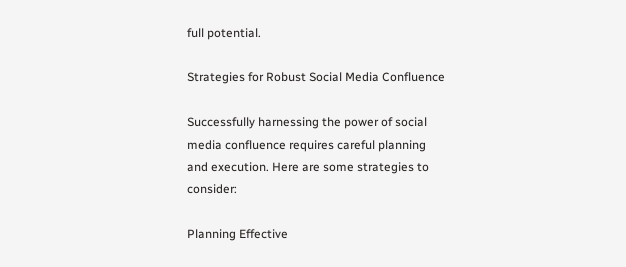full potential.

Strategies for Robust Social Media Confluence

Successfully harnessing the power of social media confluence requires careful planning and execution. Here are some strategies to consider:

Planning Effective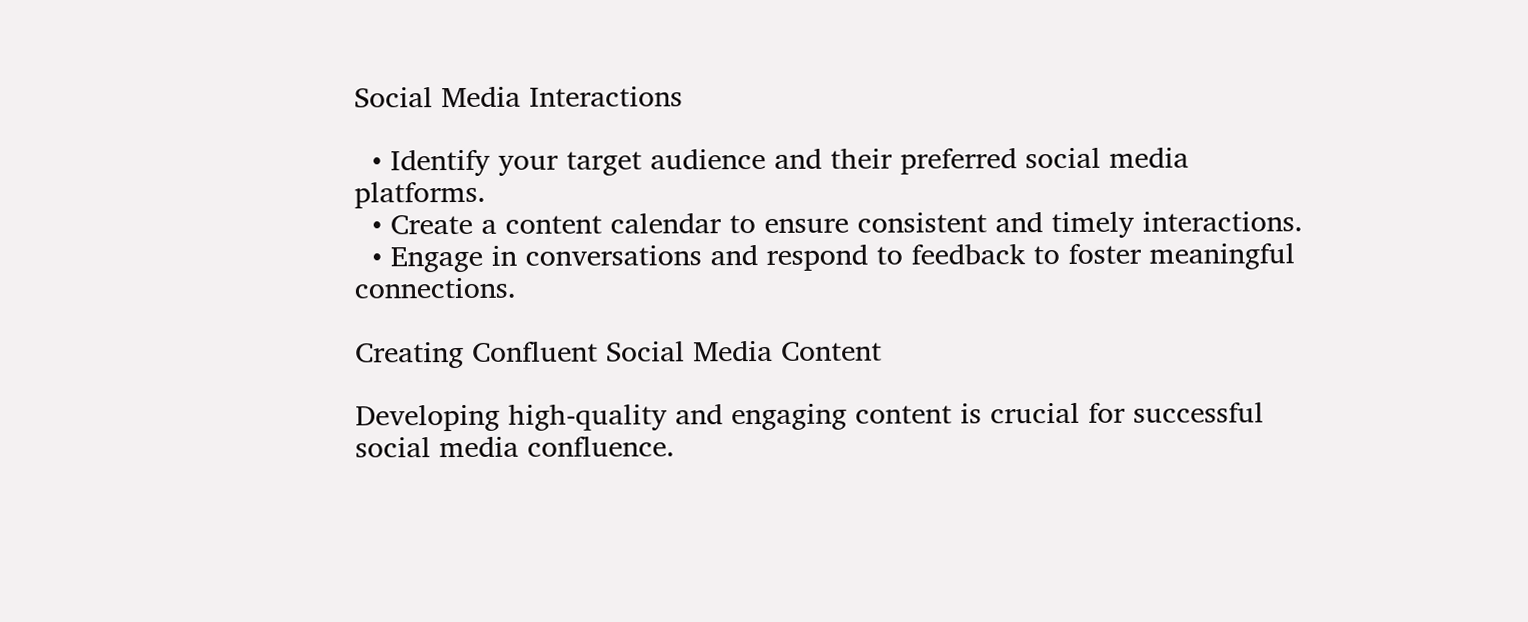Social Media Interactions

  • Identify your target audience and their preferred social media platforms.
  • Create a content calendar to ensure consistent and timely interactions.
  • Engage in conversations and respond to feedback to foster meaningful connections.

Creating Confluent Social Media Content

Developing high-quality and engaging content is crucial for successful social media confluence.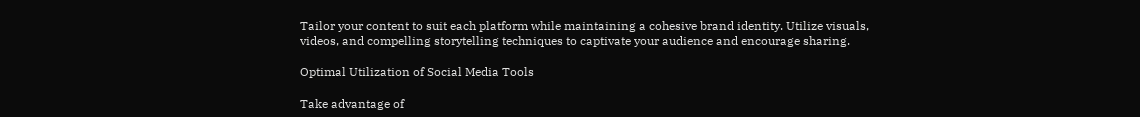Tailor your content to suit each platform while maintaining a cohesive brand identity. Utilize visuals, videos, and compelling storytelling techniques to captivate your audience and encourage sharing.

Optimal Utilization of Social Media Tools

Take advantage of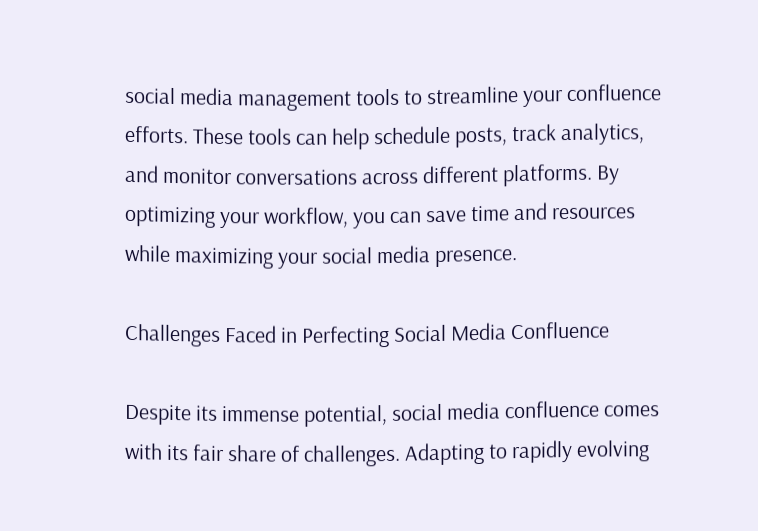social media management tools to streamline your confluence efforts. These tools can help schedule posts, track analytics, and monitor conversations across different platforms. By optimizing your workflow, you can save time and resources while maximizing your social media presence.

Challenges Faced in Perfecting Social Media Confluence

Despite its immense potential, social media confluence comes with its fair share of challenges. Adapting to rapidly evolving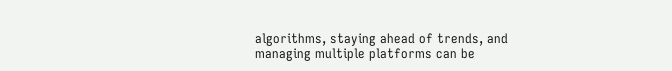algorithms, staying ahead of trends, and managing multiple platforms can be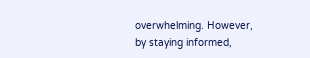overwhelming. However, by staying informed,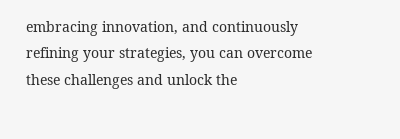embracing innovation, and continuously refining your strategies, you can overcome these challenges and unlock the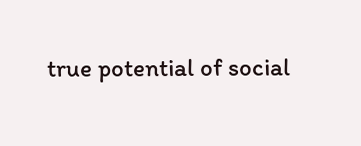true potential of social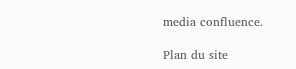media confluence.

Plan du site